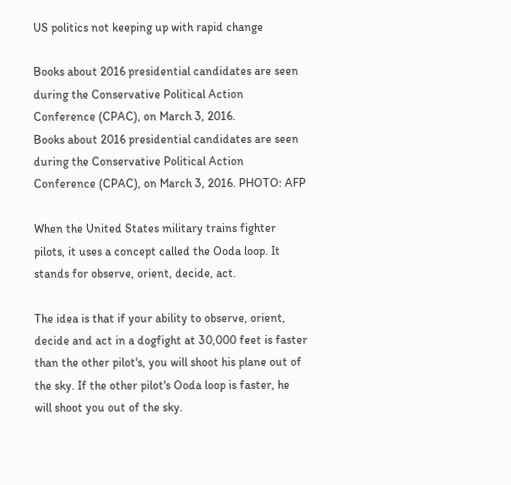US politics not keeping up with rapid change

Books about 2016 presidential candidates are seen during the Conservative Political Action Conference (CPAC), on March 3, 2016.
Books about 2016 presidential candidates are seen during the Conservative Political Action Conference (CPAC), on March 3, 2016. PHOTO: AFP

When the United States military trains fighter pilots, it uses a concept called the Ooda loop. It stands for observe, orient, decide, act.

The idea is that if your ability to observe, orient, decide and act in a dogfight at 30,000 feet is faster than the other pilot's, you will shoot his plane out of the sky. If the other pilot's Ooda loop is faster, he will shoot you out of the sky.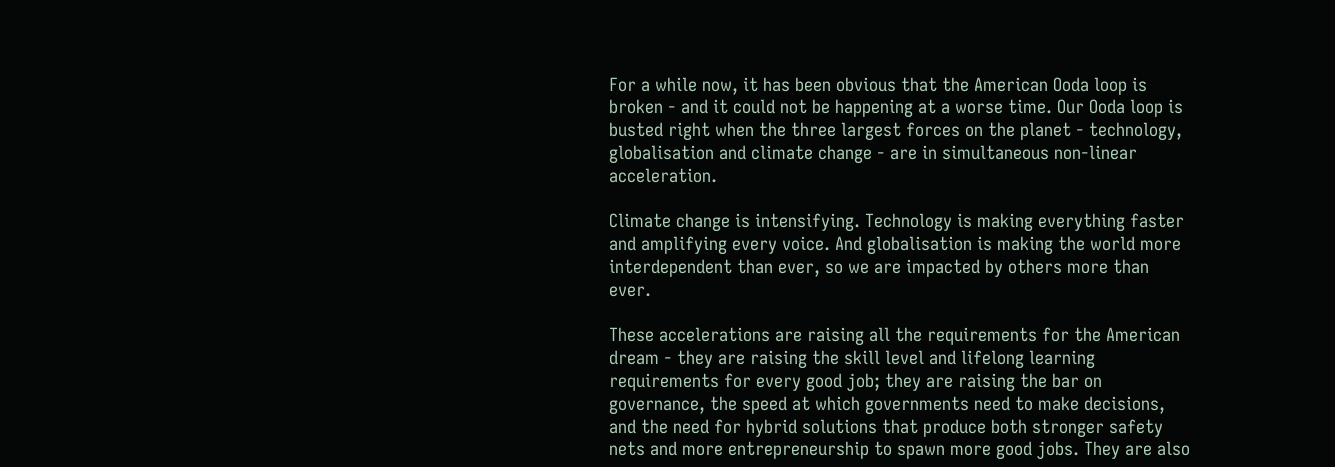For a while now, it has been obvious that the American Ooda loop is broken - and it could not be happening at a worse time. Our Ooda loop is busted right when the three largest forces on the planet - technology, globalisation and climate change - are in simultaneous non-linear acceleration.

Climate change is intensifying. Technology is making everything faster and amplifying every voice. And globalisation is making the world more interdependent than ever, so we are impacted by others more than ever.

These accelerations are raising all the requirements for the American dream - they are raising the skill level and lifelong learning requirements for every good job; they are raising the bar on governance, the speed at which governments need to make decisions, and the need for hybrid solutions that produce both stronger safety nets and more entrepreneurship to spawn more good jobs. They are also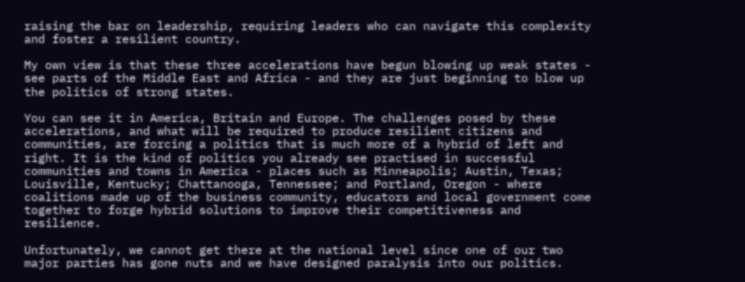raising the bar on leadership, requiring leaders who can navigate this complexity and foster a resilient country.

My own view is that these three accelerations have begun blowing up weak states - see parts of the Middle East and Africa - and they are just beginning to blow up the politics of strong states.

You can see it in America, Britain and Europe. The challenges posed by these accelerations, and what will be required to produce resilient citizens and communities, are forcing a politics that is much more of a hybrid of left and right. It is the kind of politics you already see practised in successful communities and towns in America - places such as Minneapolis; Austin, Texas; Louisville, Kentucky; Chattanooga, Tennessee; and Portland, Oregon - where coalitions made up of the business community, educators and local government come together to forge hybrid solutions to improve their competitiveness and resilience.

Unfortunately, we cannot get there at the national level since one of our two major parties has gone nuts and we have designed paralysis into our politics.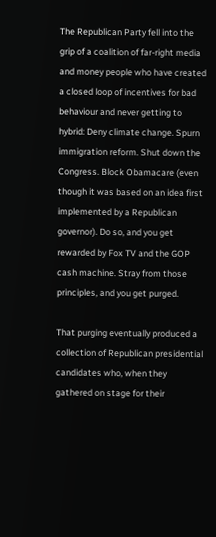The Republican Party fell into the grip of a coalition of far-right media and money people who have created a closed loop of incentives for bad behaviour and never getting to hybrid: Deny climate change. Spurn immigration reform. Shut down the Congress. Block Obamacare (even though it was based on an idea first implemented by a Republican governor). Do so, and you get rewarded by Fox TV and the GOP cash machine. Stray from those principles, and you get purged.

That purging eventually produced a collection of Republican presidential candidates who, when they gathered on stage for their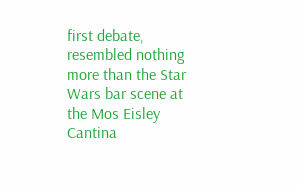first debate, resembled nothing more than the Star Wars bar scene at the Mos Eisley Cantina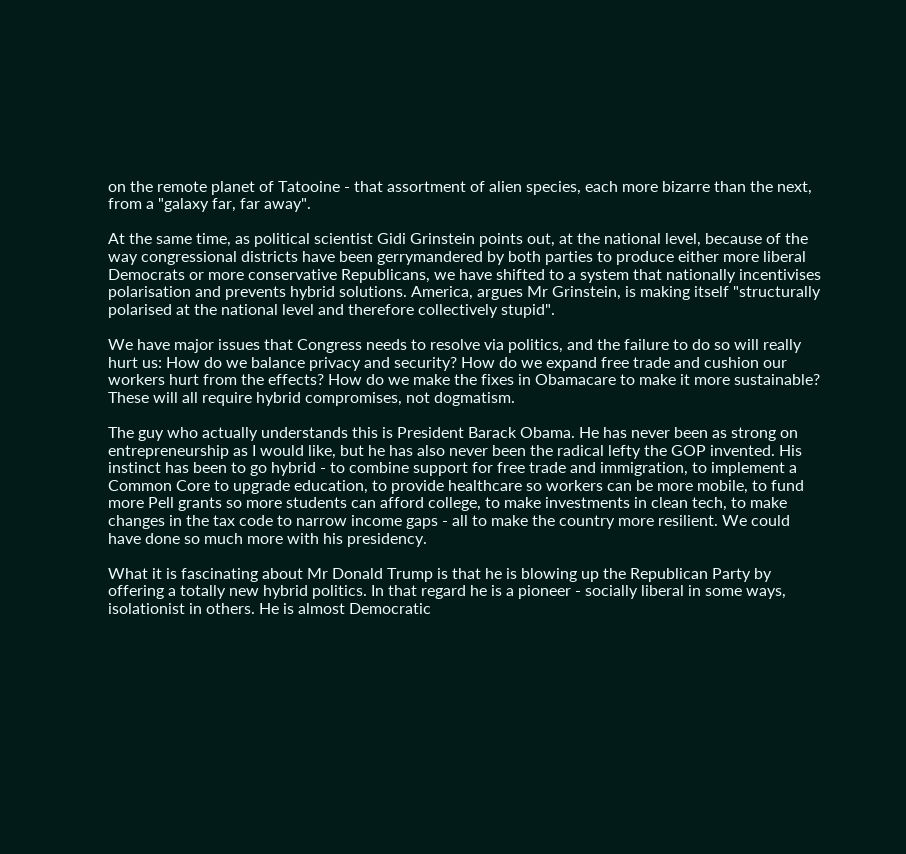on the remote planet of Tatooine - that assortment of alien species, each more bizarre than the next, from a "galaxy far, far away".

At the same time, as political scientist Gidi Grinstein points out, at the national level, because of the way congressional districts have been gerrymandered by both parties to produce either more liberal Democrats or more conservative Republicans, we have shifted to a system that nationally incentivises polarisation and prevents hybrid solutions. America, argues Mr Grinstein, is making itself "structurally polarised at the national level and therefore collectively stupid".

We have major issues that Congress needs to resolve via politics, and the failure to do so will really hurt us: How do we balance privacy and security? How do we expand free trade and cushion our workers hurt from the effects? How do we make the fixes in Obamacare to make it more sustainable? These will all require hybrid compromises, not dogmatism.

The guy who actually understands this is President Barack Obama. He has never been as strong on entrepreneurship as I would like, but he has also never been the radical lefty the GOP invented. His instinct has been to go hybrid - to combine support for free trade and immigration, to implement a Common Core to upgrade education, to provide healthcare so workers can be more mobile, to fund more Pell grants so more students can afford college, to make investments in clean tech, to make changes in the tax code to narrow income gaps - all to make the country more resilient. We could have done so much more with his presidency.

What it is fascinating about Mr Donald Trump is that he is blowing up the Republican Party by offering a totally new hybrid politics. In that regard he is a pioneer - socially liberal in some ways, isolationist in others. He is almost Democratic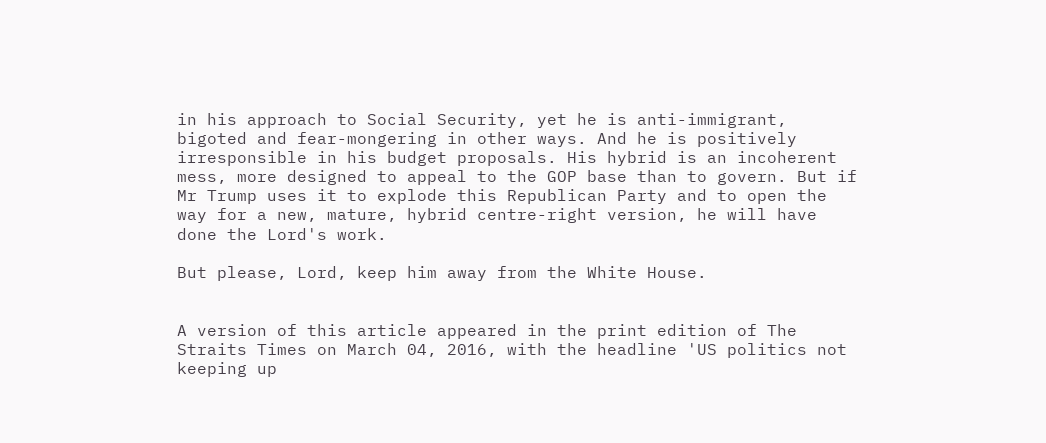in his approach to Social Security, yet he is anti-immigrant, bigoted and fear-mongering in other ways. And he is positively irresponsible in his budget proposals. His hybrid is an incoherent mess, more designed to appeal to the GOP base than to govern. But if Mr Trump uses it to explode this Republican Party and to open the way for a new, mature, hybrid centre-right version, he will have done the Lord's work.

But please, Lord, keep him away from the White House.


A version of this article appeared in the print edition of The Straits Times on March 04, 2016, with the headline 'US politics not keeping up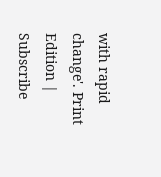with rapid change'. Print Edition | Subscribe